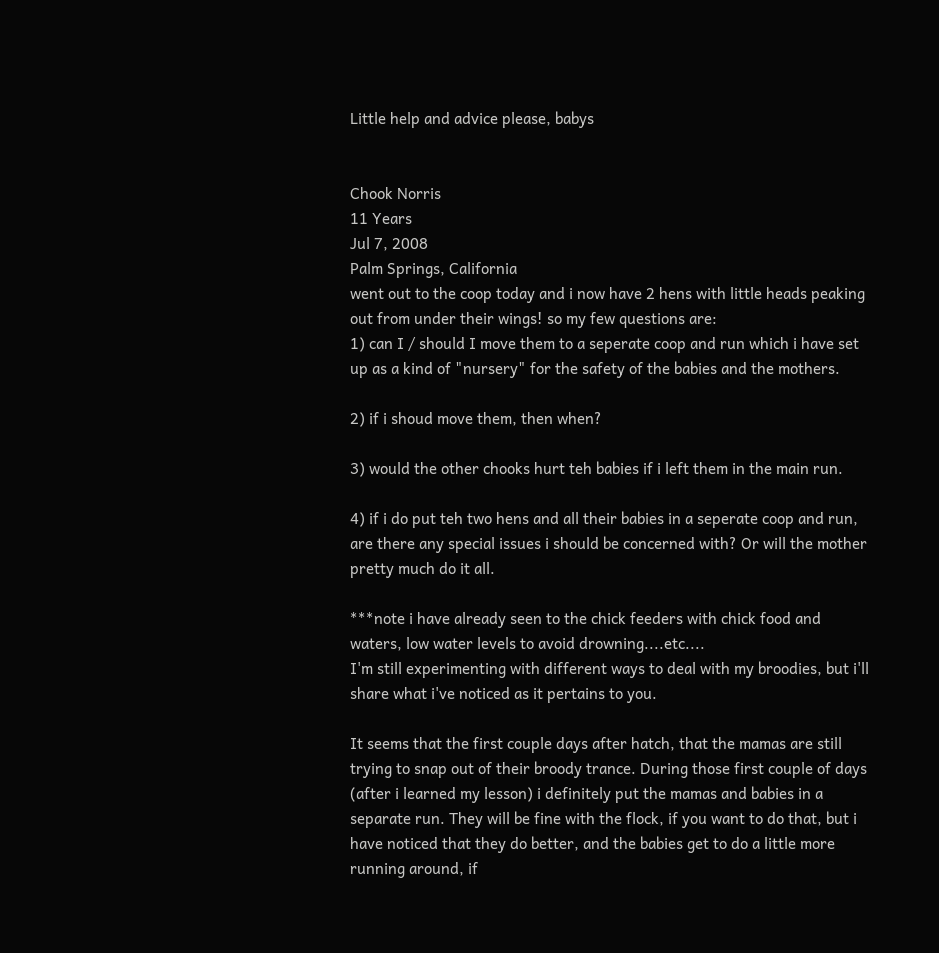Little help and advice please, babys


Chook Norris
11 Years
Jul 7, 2008
Palm Springs, California
went out to the coop today and i now have 2 hens with little heads peaking out from under their wings! so my few questions are:
1) can I / should I move them to a seperate coop and run which i have set up as a kind of "nursery" for the safety of the babies and the mothers.

2) if i shoud move them, then when?

3) would the other chooks hurt teh babies if i left them in the main run.

4) if i do put teh two hens and all their babies in a seperate coop and run, are there any special issues i should be concerned with? Or will the mother pretty much do it all.

***note i have already seen to the chick feeders with chick food and waters, low water levels to avoid drowning....etc....
I'm still experimenting with different ways to deal with my broodies, but i'll share what i've noticed as it pertains to you.

It seems that the first couple days after hatch, that the mamas are still trying to snap out of their broody trance. During those first couple of days (after i learned my lesson) i definitely put the mamas and babies in a separate run. They will be fine with the flock, if you want to do that, but i have noticed that they do better, and the babies get to do a little more running around, if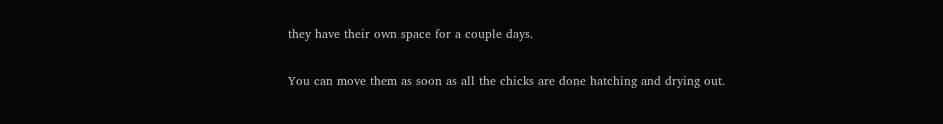they have their own space for a couple days.

You can move them as soon as all the chicks are done hatching and drying out.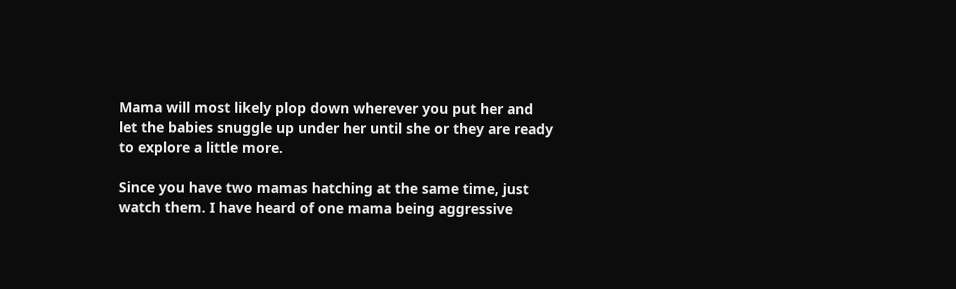Mama will most likely plop down wherever you put her and let the babies snuggle up under her until she or they are ready to explore a little more.

Since you have two mamas hatching at the same time, just watch them. I have heard of one mama being aggressive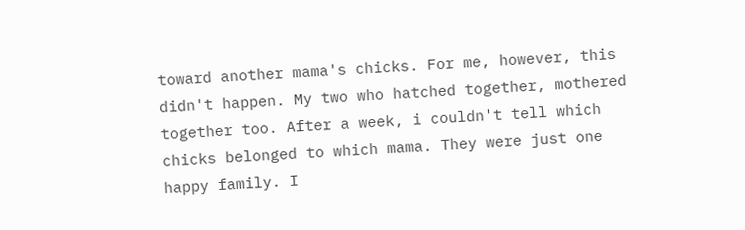toward another mama's chicks. For me, however, this didn't happen. My two who hatched together, mothered together too. After a week, i couldn't tell which chicks belonged to which mama. They were just one happy family. I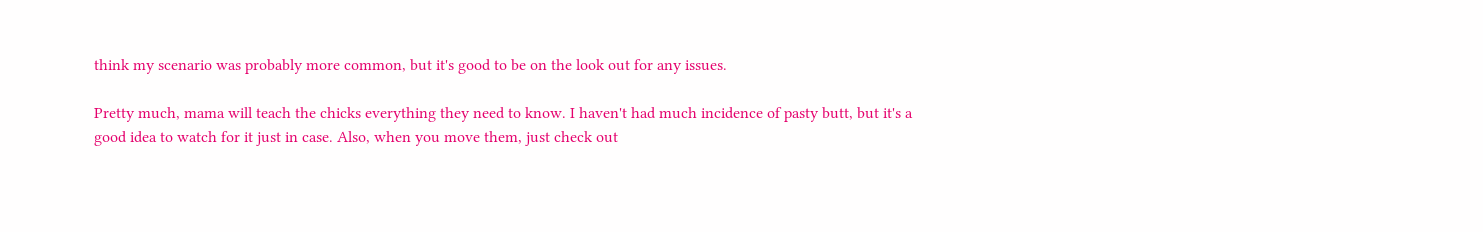think my scenario was probably more common, but it's good to be on the look out for any issues.

Pretty much, mama will teach the chicks everything they need to know. I haven't had much incidence of pasty butt, but it's a good idea to watch for it just in case. Also, when you move them, just check out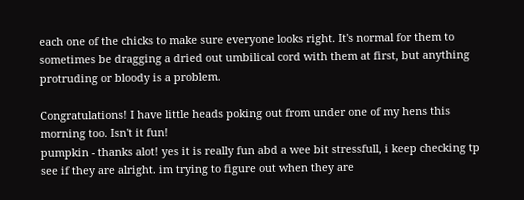each one of the chicks to make sure everyone looks right. It's normal for them to sometimes be dragging a dried out umbilical cord with them at first, but anything protruding or bloody is a problem.

Congratulations! I have little heads poking out from under one of my hens this morning too. Isn't it fun!
pumpkin - thanks alot! yes it is really fun abd a wee bit stressfull, i keep checking tp see if they are alright. im trying to figure out when they are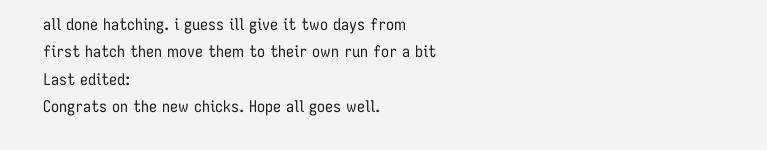all done hatching. i guess ill give it two days from first hatch then move them to their own run for a bit
Last edited:
Congrats on the new chicks. Hope all goes well.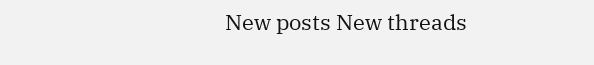New posts New threads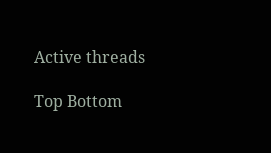Active threads

Top Bottom